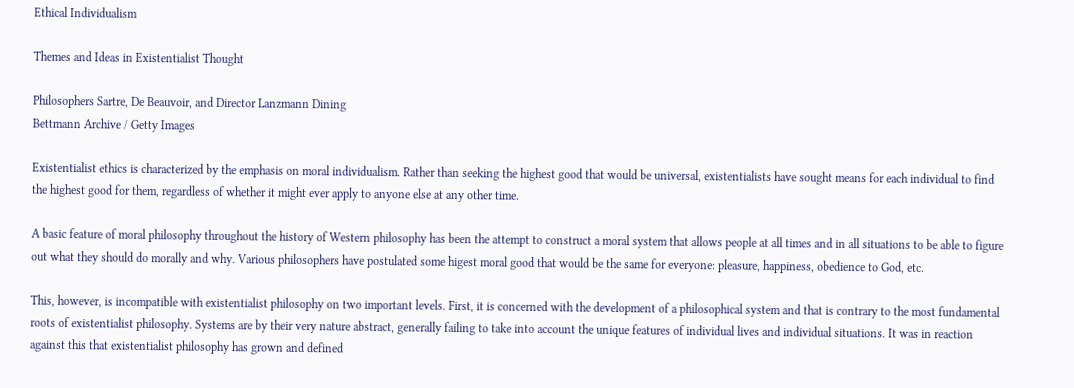Ethical Individualism

Themes and Ideas in Existentialist Thought

Philosophers Sartre, De Beauvoir, and Director Lanzmann Dining
Bettmann Archive / Getty Images

Existentialist ethics is characterized by the emphasis on moral individualism. Rather than seeking the highest good that would be universal, existentialists have sought means for each individual to find the highest good for them, regardless of whether it might ever apply to anyone else at any other time.

A basic feature of moral philosophy throughout the history of Western philosophy has been the attempt to construct a moral system that allows people at all times and in all situations to be able to figure out what they should do morally and why. Various philosophers have postulated some higest moral good that would be the same for everyone: pleasure, happiness, obedience to God, etc.

This, however, is incompatible with existentialist philosophy on two important levels. First, it is concerned with the development of a philosophical system and that is contrary to the most fundamental roots of existentialist philosophy. Systems are by their very nature abstract, generally failing to take into account the unique features of individual lives and individual situations. It was in reaction against this that existentialist philosophy has grown and defined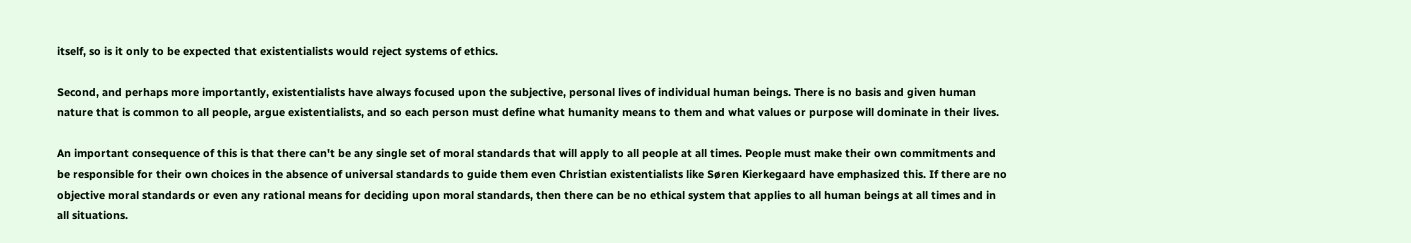itself, so is it only to be expected that existentialists would reject systems of ethics.

Second, and perhaps more importantly, existentialists have always focused upon the subjective, personal lives of individual human beings. There is no basis and given human nature that is common to all people, argue existentialists, and so each person must define what humanity means to them and what values or purpose will dominate in their lives.

An important consequence of this is that there can't be any single set of moral standards that will apply to all people at all times. People must make their own commitments and be responsible for their own choices in the absence of universal standards to guide them even Christian existentialists like Søren Kierkegaard have emphasized this. If there are no objective moral standards or even any rational means for deciding upon moral standards, then there can be no ethical system that applies to all human beings at all times and in all situations.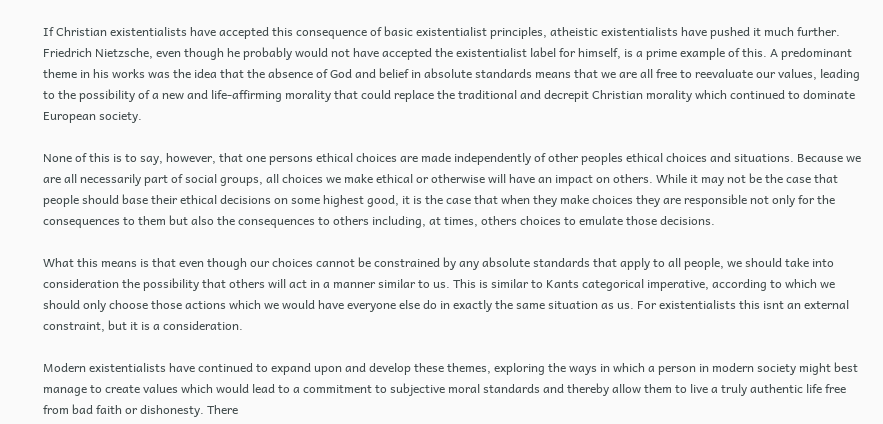If Christian existentialists have accepted this consequence of basic existentialist principles, atheistic existentialists have pushed it much further. Friedrich Nietzsche, even though he probably would not have accepted the existentialist label for himself, is a prime example of this. A predominant theme in his works was the idea that the absence of God and belief in absolute standards means that we are all free to reevaluate our values, leading to the possibility of a new and life-affirming morality that could replace the traditional and decrepit Christian morality which continued to dominate European society.

None of this is to say, however, that one persons ethical choices are made independently of other peoples ethical choices and situations. Because we are all necessarily part of social groups, all choices we make ethical or otherwise will have an impact on others. While it may not be the case that people should base their ethical decisions on some highest good, it is the case that when they make choices they are responsible not only for the consequences to them but also the consequences to others including, at times, others choices to emulate those decisions.

What this means is that even though our choices cannot be constrained by any absolute standards that apply to all people, we should take into consideration the possibility that others will act in a manner similar to us. This is similar to Kants categorical imperative, according to which we should only choose those actions which we would have everyone else do in exactly the same situation as us. For existentialists this isnt an external constraint, but it is a consideration.

Modern existentialists have continued to expand upon and develop these themes, exploring the ways in which a person in modern society might best manage to create values which would lead to a commitment to subjective moral standards and thereby allow them to live a truly authentic life free from bad faith or dishonesty. There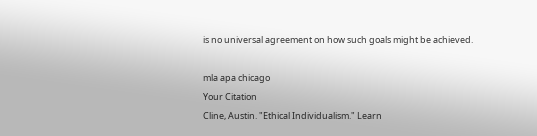is no universal agreement on how such goals might be achieved.

mla apa chicago
Your Citation
Cline, Austin. "Ethical Individualism." Learn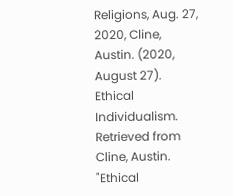Religions, Aug. 27, 2020, Cline, Austin. (2020, August 27). Ethical Individualism. Retrieved from Cline, Austin. "Ethical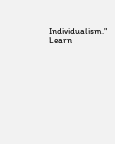Individualism." Learn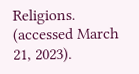Religions. (accessed March 21, 2023).